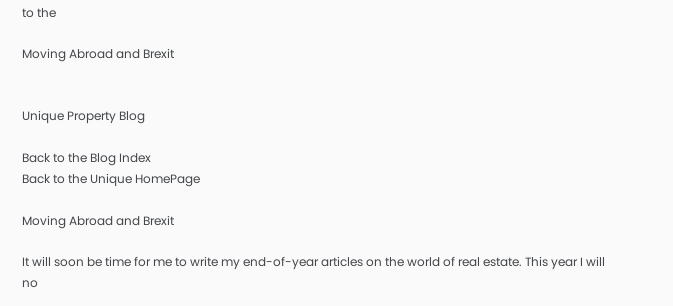to the

Moving Abroad and Brexit


Unique Property Blog

Back to the Blog Index
Back to the Unique HomePage

Moving Abroad and Brexit

It will soon be time for me to write my end-of-year articles on the world of real estate. This year I will no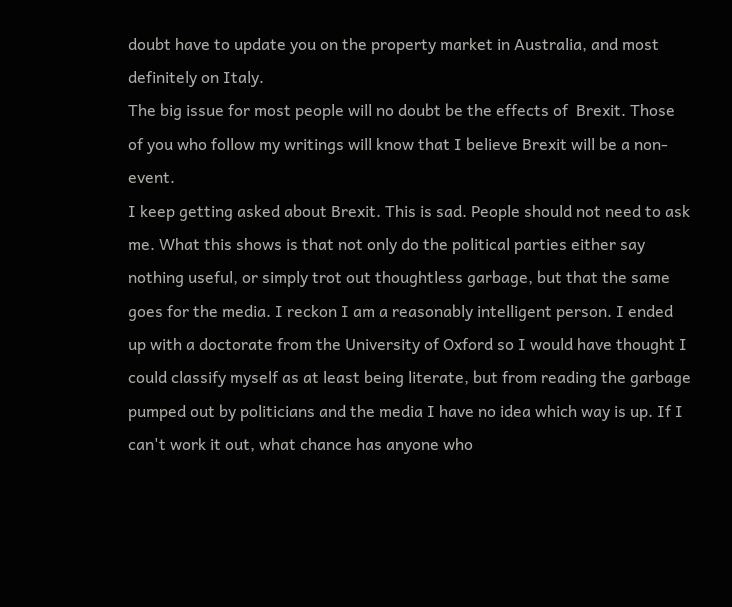doubt have to update you on the property market in Australia, and most definitely on Italy.
The big issue for most people will no doubt be the effects of  Brexit. Those of you who follow my writings will know that I believe Brexit will be a non-event.
I keep getting asked about Brexit. This is sad. People should not need to ask me. What this shows is that not only do the political parties either say nothing useful, or simply trot out thoughtless garbage, but that the same goes for the media. I reckon I am a reasonably intelligent person. I ended up with a doctorate from the University of Oxford so I would have thought I could classify myself as at least being literate, but from reading the garbage pumped out by politicians and the media I have no idea which way is up. If I can't work it out, what chance has anyone who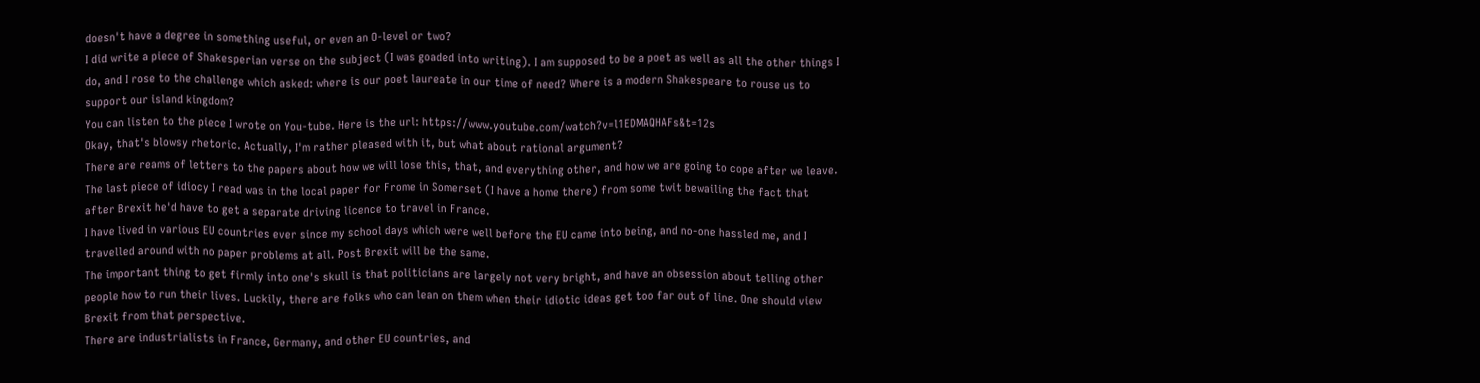doesn't have a degree in something useful, or even an O-level or two?
I did write a piece of Shakesperian verse on the subject (I was goaded into writing). I am supposed to be a poet as well as all the other things I do, and I rose to the challenge which asked: where is our poet laureate in our time of need? Where is a modern Shakespeare to rouse us to support our island kingdom?
You can listen to the piece I wrote on You-tube. Here is the url: https://www.youtube.com/watch?v=l1EDMAQHAFs&t=12s
Okay, that's blowsy rhetoric. Actually, I'm rather pleased with it, but what about rational argument?
There are reams of letters to the papers about how we will lose this, that, and everything other, and how we are going to cope after we leave. The last piece of idiocy I read was in the local paper for Frome in Somerset (I have a home there) from some twit bewailing the fact that after Brexit he'd have to get a separate driving licence to travel in France.
I have lived in various EU countries ever since my school days which were well before the EU came into being, and no-one hassled me, and I travelled around with no paper problems at all. Post Brexit will be the same.
The important thing to get firmly into one's skull is that politicians are largely not very bright, and have an obsession about telling other people how to run their lives. Luckily, there are folks who can lean on them when their idiotic ideas get too far out of line. One should view Brexit from that perspective.
There are industrialists in France, Germany, and other EU countries, and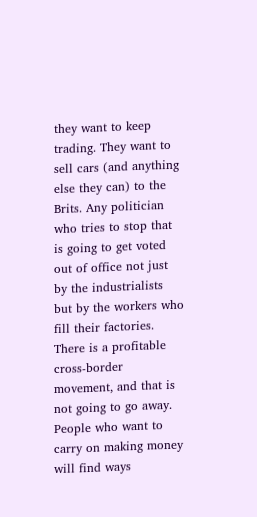they want to keep trading. They want to sell cars (and anything else they can) to the Brits. Any politician who tries to stop that is going to get voted out of office not just by the industrialists but by the workers who fill their factories.
There is a profitable cross-border movement, and that is not going to go away. People who want to carry on making money will find ways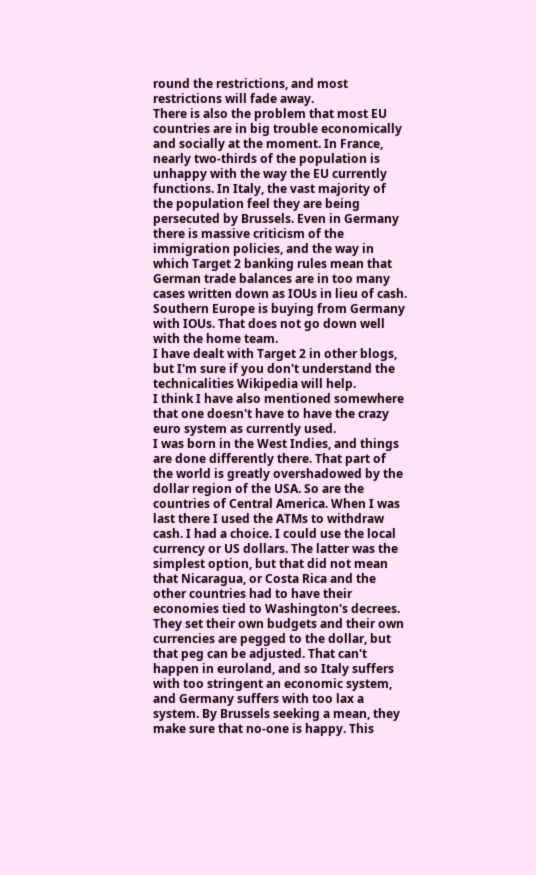round the restrictions, and most restrictions will fade away.
There is also the problem that most EU countries are in big trouble economically and socially at the moment. In France, nearly two-thirds of the population is unhappy with the way the EU currently functions. In Italy, the vast majority of the population feel they are being persecuted by Brussels. Even in Germany there is massive criticism of the immigration policies, and the way in which Target 2 banking rules mean that German trade balances are in too many cases written down as IOUs in lieu of cash. Southern Europe is buying from Germany with IOUs. That does not go down well with the home team.
I have dealt with Target 2 in other blogs, but I'm sure if you don't understand the technicalities Wikipedia will help.
I think I have also mentioned somewhere that one doesn't have to have the crazy euro system as currently used.
I was born in the West Indies, and things are done differently there. That part of the world is greatly overshadowed by the dollar region of the USA. So are the countries of Central America. When I was last there I used the ATMs to withdraw cash. I had a choice. I could use the local currency or US dollars. The latter was the simplest option, but that did not mean that Nicaragua, or Costa Rica and the other countries had to have their economies tied to Washington's decrees. They set their own budgets and their own currencies are pegged to the dollar, but that peg can be adjusted. That can't happen in euroland, and so Italy suffers with too stringent an economic system, and Germany suffers with too lax a system. By Brussels seeking a mean, they make sure that no-one is happy. This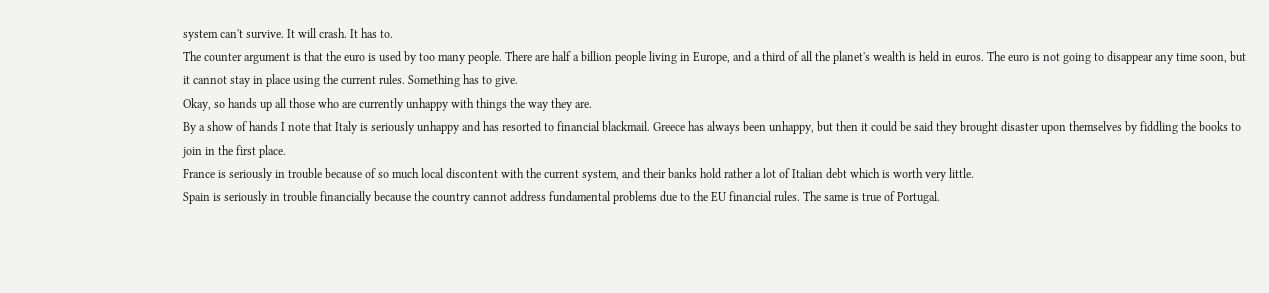system can't survive. It will crash. It has to.
The counter argument is that the euro is used by too many people. There are half a billion people living in Europe, and a third of all the planet's wealth is held in euros. The euro is not going to disappear any time soon, but it cannot stay in place using the current rules. Something has to give.
Okay, so hands up all those who are currently unhappy with things the way they are.
By a show of hands I note that Italy is seriously unhappy and has resorted to financial blackmail. Greece has always been unhappy, but then it could be said they brought disaster upon themselves by fiddling the books to join in the first place.
France is seriously in trouble because of so much local discontent with the current system, and their banks hold rather a lot of Italian debt which is worth very little.
Spain is seriously in trouble financially because the country cannot address fundamental problems due to the EU financial rules. The same is true of Portugal.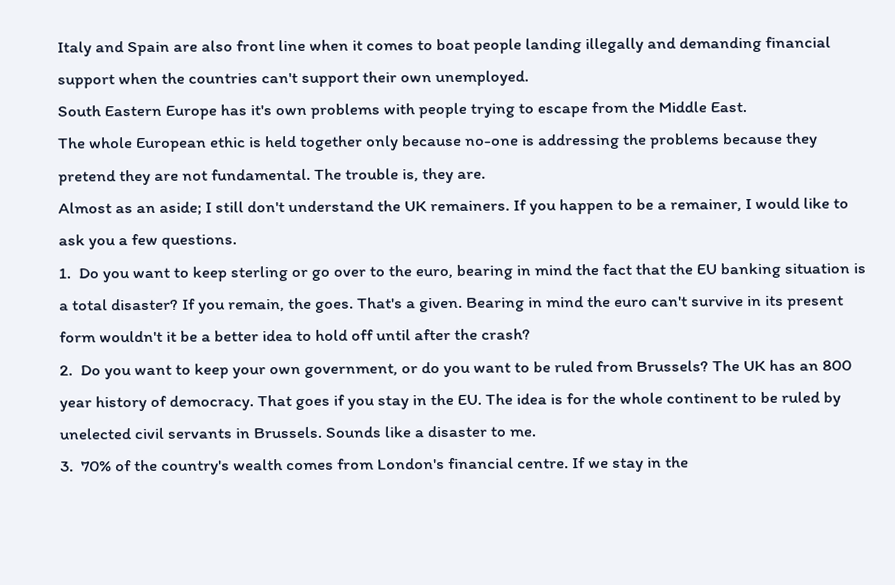Italy and Spain are also front line when it comes to boat people landing illegally and demanding financial support when the countries can't support their own unemployed.
South Eastern Europe has it's own problems with people trying to escape from the Middle East.
The whole European ethic is held together only because no-one is addressing the problems because they pretend they are not fundamental. The trouble is, they are.
Almost as an aside; I still don't understand the UK remainers. If you happen to be a remainer, I would like to ask you a few questions.
1.  Do you want to keep sterling or go over to the euro, bearing in mind the fact that the EU banking situation is a total disaster? If you remain, the goes. That's a given. Bearing in mind the euro can't survive in its present form wouldn't it be a better idea to hold off until after the crash?
2.  Do you want to keep your own government, or do you want to be ruled from Brussels? The UK has an 800 year history of democracy. That goes if you stay in the EU. The idea is for the whole continent to be ruled by unelected civil servants in Brussels. Sounds like a disaster to me.
3.  70% of the country's wealth comes from London's financial centre. If we stay in the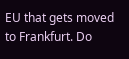EU that gets moved to Frankfurt. Do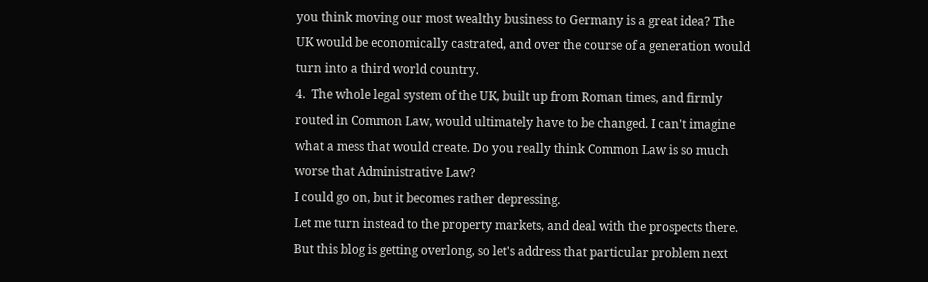you think moving our most wealthy business to Germany is a great idea? The UK would be economically castrated, and over the course of a generation would turn into a third world country.
4.  The whole legal system of the UK, built up from Roman times, and firmly routed in Common Law, would ultimately have to be changed. I can't imagine what a mess that would create. Do you really think Common Law is so much worse that Administrative Law?
I could go on, but it becomes rather depressing.
Let me turn instead to the property markets, and deal with the prospects there. But this blog is getting overlong, so let's address that particular problem next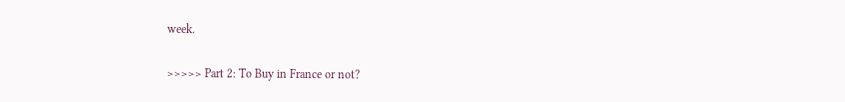week.

>>>>> Part 2: To Buy in France or not?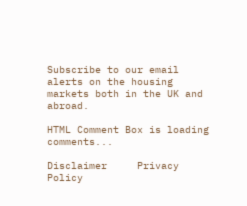Subscribe to our email alerts on the housing markets both in the UK and abroad.

HTML Comment Box is loading comments...

Disclaimer     Privacy Policy